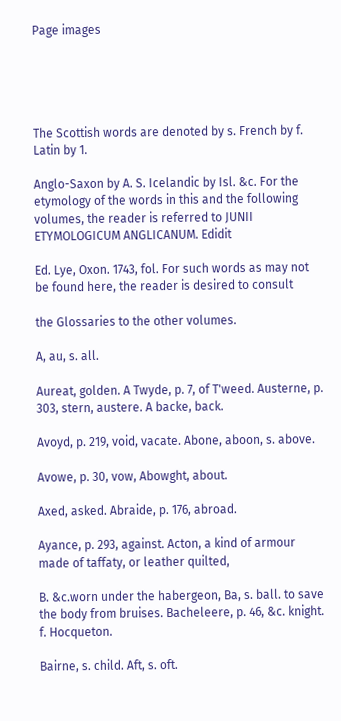Page images





The Scottish words are denoted by s. French by f. Latin by 1.

Anglo-Saxon by A. S. Icelandic by Isl. &c. For the etymology of the words in this and the following volumes, the reader is referred to JUNII ETYMOLOGICUM ANGLICANUM. Edidit

Ed. Lye, Oxon. 1743, fol. For such words as may not be found here, the reader is desired to consult

the Glossaries to the other volumes.

A, au, s. all.

Aureat, golden. A Twyde, p. 7, of T'weed. Austerne, p. 303, stern, austere. A backe, back.

Avoyd, p. 219, void, vacate. Abone, aboon, s. above.

Avowe, p. 30, vow, Abowght, about.

Axed, asked. Abraide, p. 176, abroad.

Ayance, p. 293, against. Acton, a kind of armour made of taffaty, or leather quilted,

B. &c.worn under the habergeon, Ba, s. ball. to save the body from bruises. Bacheleere, p. 46, &c. knight. f. Hocqueton.

Bairne, s. child. Aft, s. oft.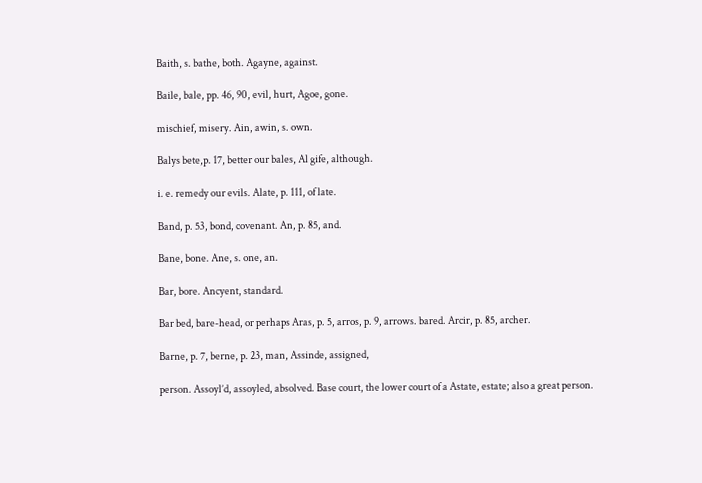Baith, s. bathe, both. Agayne, against.

Baile, bale, pp. 46, 90, evil, hurt, Agoe, gone.

mischief, misery. Ain, awin, s. own.

Balys bete,p. 17, better our bales, Al gife, although.

i. e. remedy our evils. Alate, p. 111, of late.

Band, p. 53, bond, covenant. An, p. 85, and.

Bane, bone. Ane, s. one, an.

Bar, bore. Ancyent, standard.

Bar bed, bare-head, or perhaps Aras, p. 5, arros, p. 9, arrows. bared. Arcir, p. 85, archer.

Barne, p. 7, berne, p. 23, man, Assinde, assigned,

person. Assoyl’d, assoyled, absolved. Base court, the lower court of a Astate, estate; also a great person.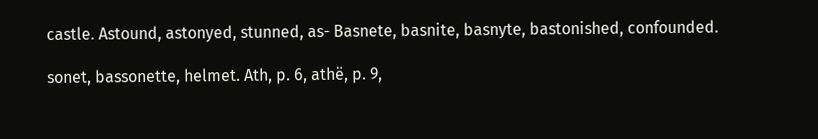castle. Astound, astonyed, stunned, as- Basnete, basnite, basnyte, bastonished, confounded.

sonet, bassonette, helmet. Ath, p. 6, athë, p. 9,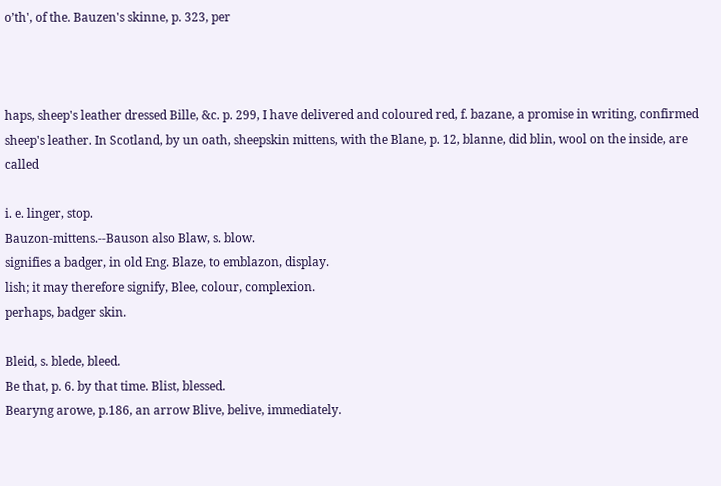o’th', of the. Bauzen's skinne, p. 323, per



haps, sheep's leather dressed Bille, &c. p. 299, I have delivered and coloured red, f. bazane, a promise in writing, confirmed sheep's leather. In Scotland, by un oath, sheepskin mittens, with the Blane, p. 12, blanne, did blin, wool on the inside, are called

i. e. linger, stop.
Bauzon-mittens.--Bauson also Blaw, s. blow.
signifies a badger, in old Eng. Blaze, to emblazon, display.
lish; it may therefore signify, Blee, colour, complexion.
perhaps, badger skin.

Bleid, s. blede, bleed.
Be that, p. 6. by that time. Blist, blessed.
Bearyng arowe, p.186, an arrow Blive, belive, immediately.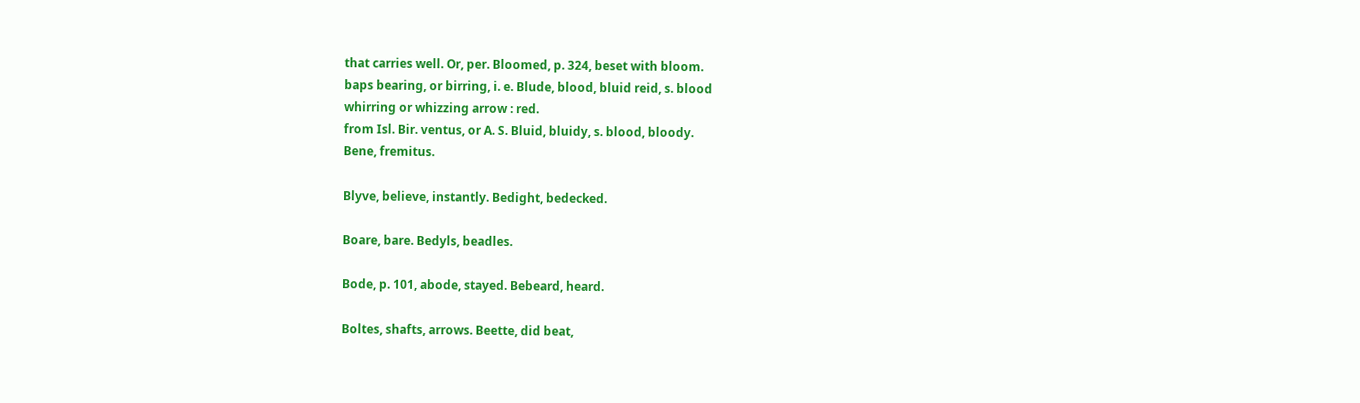that carries well. Or, per. Bloomed, p. 324, beset with bloom.
baps bearing, or birring, i. e. Blude, blood, bluid reid, s. blood
whirring or whizzing arrow : red.
from Isl. Bir. ventus, or A. S. Bluid, bluidy, s. blood, bloody.
Bene, fremitus.

Blyve, believe, instantly. Bedight, bedecked.

Boare, bare. Bedyls, beadles.

Bode, p. 101, abode, stayed. Bebeard, heard.

Boltes, shafts, arrows. Beette, did beat,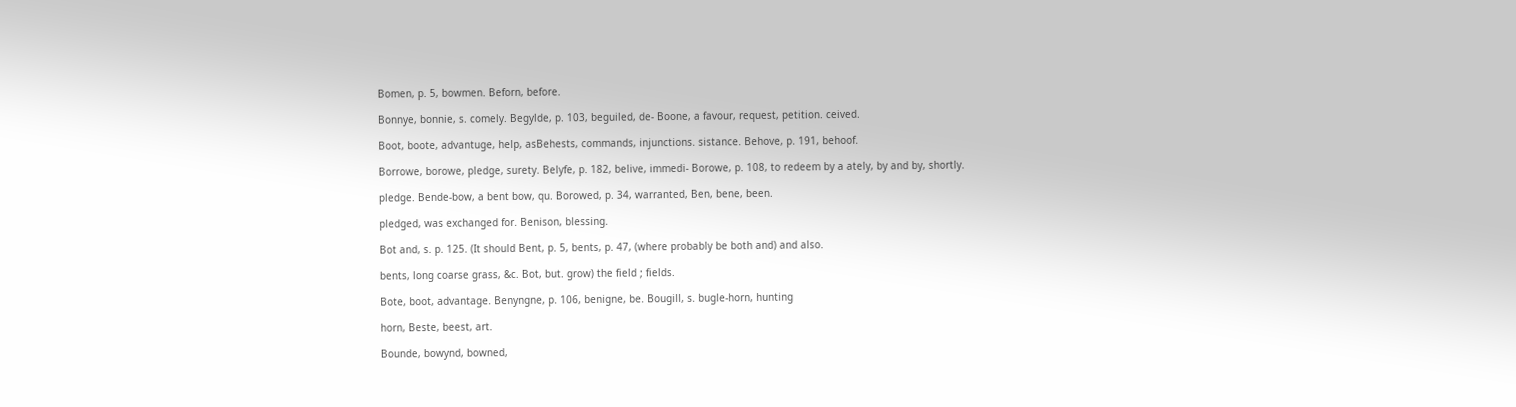Bomen, p. 5, bowmen. Beforn, before.

Bonnye, bonnie, s. comely. Begylde, p. 103, beguiled, de- Boone, a favour, request, petition. ceived.

Boot, boote, advantuge, help, asBehests, commands, injunctions. sistance. Behove, p. 191, behoof.

Borrowe, borowe, pledge, surety. Belyfe, p. 182, belive, immedi- Borowe, p. 108, to redeem by a ately, by and by, shortly.

pledge. Bende-bow, a bent bow, qu. Borowed, p. 34, warranted, Ben, bene, been.

pledged, was exchanged for. Benison, blessing.

Bot and, s. p. 125. (It should Bent, p. 5, bents, p. 47, (where probably be both and) and also.

bents, long coarse grass, &c. Bot, but. grow) the field ; fields.

Bote, boot, advantage. Benyngne, p. 106, benigne, be. Bougill, s. bugle-horn, hunting

horn, Beste, beest, art.

Bounde, bowynd, bowned,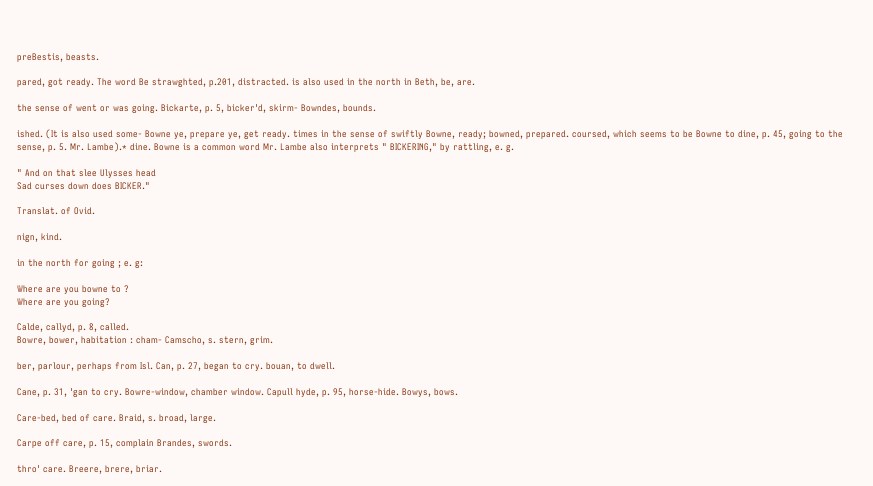preBestis, beasts.

pared, got ready. The word Be strawghted, p.201, distracted. is also used in the north in Beth, be, are.

the sense of went or was going. Bickarte, p. 5, bicker'd, skirm- Bowndes, bounds.

ished. (It is also used some- Bowne ye, prepare ye, get ready. times in the sense of swiftly Bowne, ready; bowned, prepared. coursed, which seems to be Bowne to dine, p. 45, going to the sense, p. 5. Mr. Lambe).* dine. Bowne is a common word Mr. Lambe also interprets " BICKERING," by rattling, e. g.

" And on that slee Ulysses head
Sad curses down does BICKER."

Translat. of Ovid.

nign, kind.

in the north for going ; e. g:

Where are you bowne to ?
Where are you going?

Calde, callyd, p. 8, called.
Bowre, bower, habitation : cham- Camscho, s. stern, grim.

ber, parlour, perhaps from Isl. Can, p. 27, began to cry. bouan, to dwell.

Cane, p. 31, 'gan to cry. Bowre-window, chamber window. Capull hyde, p. 95, horse-hide. Bowys, bows.

Care-bed, bed of care. Braid, s. broad, large.

Carpe off care, p. 15, complain Brandes, swords.

thro' care. Breere, brere, briar.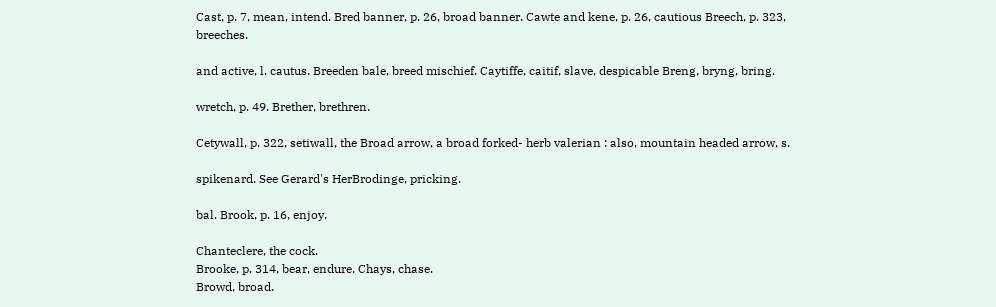Cast, p. 7, mean, intend. Bred banner, p. 26, broad banner. Cawte and kene, p. 26, cautious Breech, p. 323, breeches.

and active, l. cautus. Breeden bale, breed mischief. Caytiffe, caitif, slave, despicable Breng, bryng, bring.

wretch, p. 49. Brether, brethren.

Cetywall, p. 322, setiwall, the Broad arrow, a broad forked- herb valerian : also, mountain headed arrow, s.

spikenard. See Gerard's HerBrodinge, pricking.

bal. Brook, p. 16, enjoy.

Chanteclere, the cock.
Brooke, p. 314, bear, endure. Chays, chase.
Browd, broad.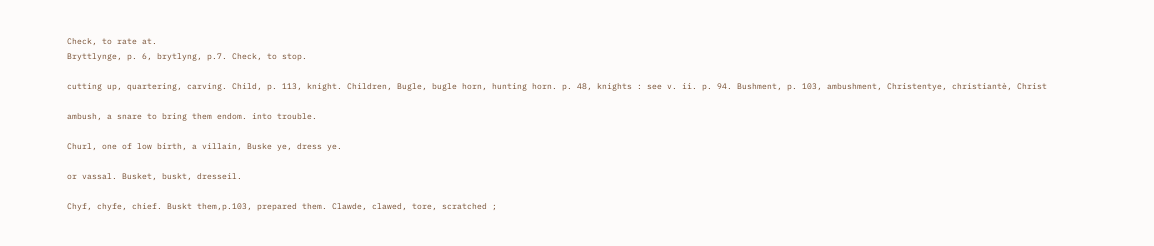Check, to rate at.
Bryttlynge, p. 6, brytlyng, p.7. Check, to stop.

cutting up, quartering, carving. Child, p. 113, knight. Children, Bugle, bugle horn, hunting horn. p. 48, knights : see v. ii. p. 94. Bushment, p. 103, ambushment, Christentye, christiantè, Christ

ambush, a snare to bring them endom. into trouble.

Churl, one of low birth, a villain, Buske ye, dress ye.

or vassal. Busket, buskt, dresseil.

Chyf, chyfe, chief. Buskt them,p.103, prepared them. Clawde, clawed, tore, scratched ;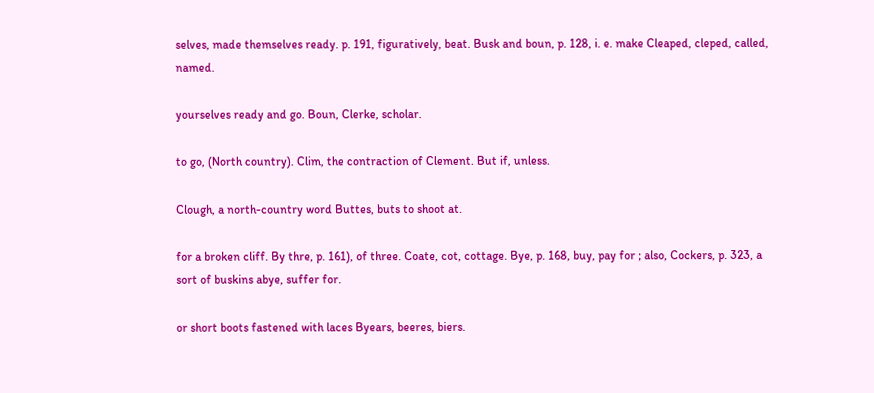selves, made themselves ready. p. 191, figuratively, beat. Busk and boun, p. 128, i. e. make Cleaped, cleped, called, named.

yourselves ready and go. Boun, Clerke, scholar.

to go, (North country). Clim, the contraction of Clement. But if, unless.

Clough, a north-country word Buttes, buts to shoot at.

for a broken cliff. By thre, p. 161), of three. Coate, cot, cottage. Bye, p. 168, buy, pay for ; also, Cockers, p. 323, a sort of buskins abye, suffer for.

or short boots fastened with laces Byears, beeres, biers.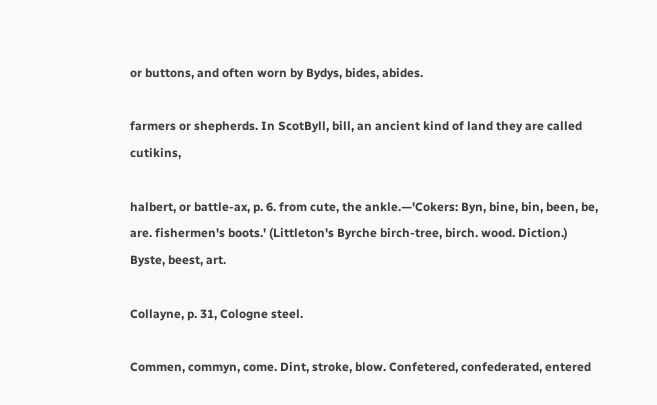or buttons, and often worn by Bydys, bides, abides.

farmers or shepherds. In ScotByll, bill, an ancient kind of land they are called cutikins,

halbert, or battle-ax, p. 6. from cute, the ankle.—'Cokers: Byn, bine, bin, been, be, are. fishermen's boots.' (Littleton's Byrche birch-tree, birch. wood. Diction.) Byste, beest, art.

Collayne, p. 31, Cologne steel.

Commen, commyn, come. Dint, stroke, blow. Confetered, confederated, entered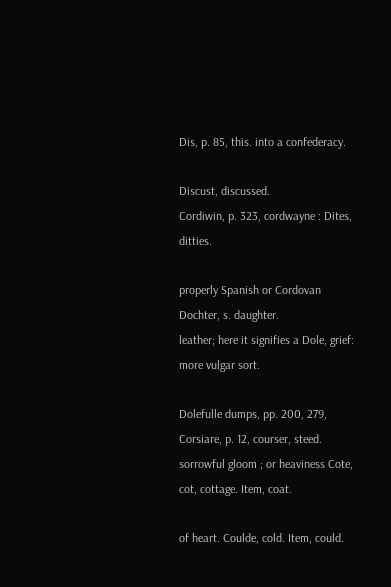Dis, p. 85, this. into a confederacy.

Discust, discussed.
Cordiwin, p. 323, cordwayne : Dites, ditties.

properly Spanish or Cordovan Dochter, s. daughter.
leather; here it signifies a Dole, grief:
more vulgar sort.

Dolefulle dumps, pp. 200, 279, Corsiare, p. 12, courser, steed. sorrowful gloom ; or heaviness Cote, cot, cottage. Item, coat.

of heart. Coulde, cold. Item, could.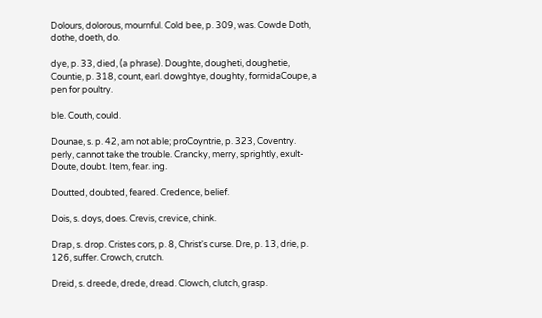Dolours, dolorous, mournful. Cold bee, p. 309, was. Cowde Doth, dothe, doeth, do.

dye, p. 33, died, (a phrase). Doughte, dougheti, doughetie, Countie, p. 318, count, earl. dowghtye, doughty, formidaCoupe, a pen for poultry.

ble. Couth, could.

Dounae, s. p. 42, am not able; proCoyntrie, p. 323, Coventry. perly, cannot take the trouble. Crancky, merry, sprightly, exult- Doute, doubt. Item, fear. ing.

Doutted, doubted, feared. Credence, belief.

Dois, s. doys, does. Crevis, crevice, chink.

Drap, s. drop. Cristes cors, p. 8, Christ's curse. Dre, p. 13, drie, p. 126, suffer. Crowch, crutch.

Dreid, s. dreede, drede, dread. Clowch, clutch, grasp.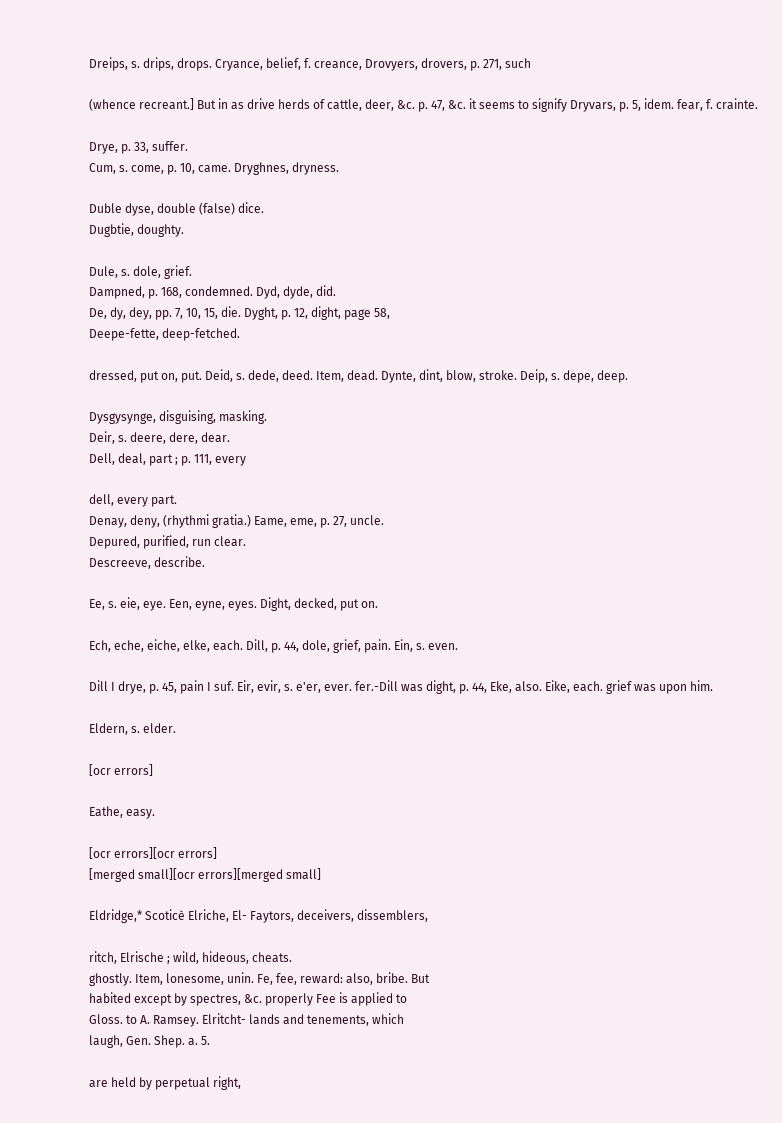Dreips, s. drips, drops. Cryance, belief, f. creance, Drovyers, drovers, p. 271, such

(whence recreant.] But in as drive herds of cattle, deer, &c. p. 47, &c. it seems to signify Dryvars, p. 5, idem. fear, f. crainte.

Drye, p. 33, suffer.
Cum, s. come, p. 10, came. Dryghnes, dryness.

Duble dyse, double (false) dice.
Dugbtie, doughty.

Dule, s. dole, grief.
Dampned, p. 168, condemned. Dyd, dyde, did.
De, dy, dey, pp. 7, 10, 15, die. Dyght, p. 12, dight, page 58,
Deepe-fette, deep-fetched.

dressed, put on, put. Deid, s. dede, deed. Item, dead. Dynte, dint, blow, stroke. Deip, s. depe, deep.

Dysgysynge, disguising, masking.
Deir, s. deere, dere, dear.
Dell, deal, part ; p. 111, every

dell, every part.
Denay, deny, (rhythmi gratia.) Eame, eme, p. 27, uncle.
Depured, purified, run clear.
Descreeve, describe.

Ee, s. eie, eye. Een, eyne, eyes. Dight, decked, put on.

Ech, eche, eiche, elke, each. Dill, p. 44, dole, grief, pain. Ein, s. even.

Dill I drye, p. 45, pain I suf. Eir, evir, s. e'er, ever. fer.-Dill was dight, p. 44, Eke, also. Eike, each. grief was upon him.

Eldern, s. elder.

[ocr errors]

Eathe, easy.

[ocr errors][ocr errors]
[merged small][ocr errors][merged small]

Eldridge,* Scoticè Elriche, El- Faytors, deceivers, dissemblers,

ritch, Elrische ; wild, hideous, cheats.
ghostly. Item, lonesome, unin. Fe, fee, reward: also, bribe. But
habited except by spectres, &c. properly Fee is applied to
Gloss. to A. Ramsey. Elritcht- lands and tenements, which
laugh, Gen. Shep. a. 5.

are held by perpetual right,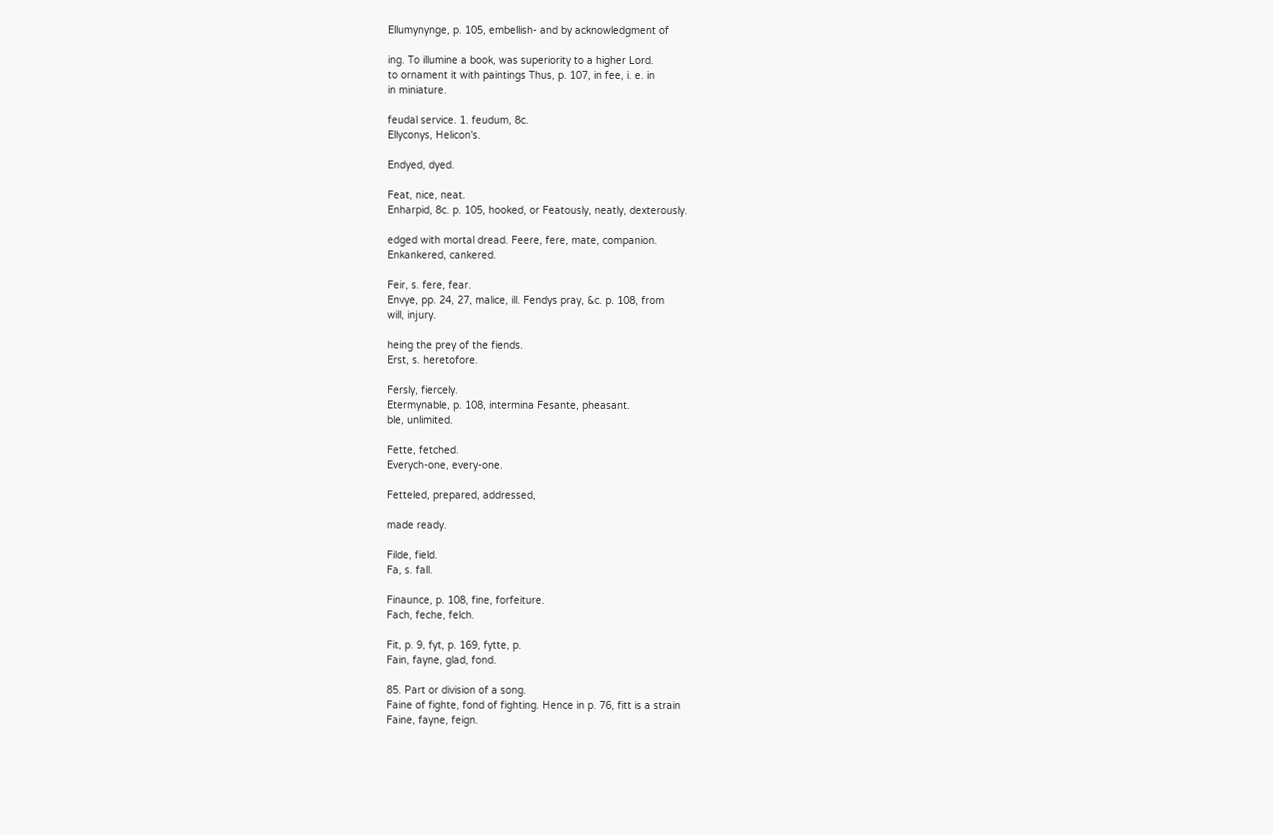Ellumynynge, p. 105, embellish- and by acknowledgment of

ing. To illumine a book, was superiority to a higher Lord.
to ornament it with paintings Thus, p. 107, in fee, i. e. in
in miniature.

feudal service. 1. feudum, 8c.
Ellyconys, Helicon's.

Endyed, dyed.

Feat, nice, neat.
Enharpid, 8c. p. 105, hooked, or Featously, neatly, dexterously.

edged with mortal dread. Feere, fere, mate, companion.
Enkankered, cankered.

Feir, s. fere, fear.
Envye, pp. 24, 27, malice, ill. Fendys pray, &c. p. 108, from
will, injury.

heing the prey of the fiends.
Erst, s. heretofore.

Fersly, fiercely.
Etermynable, p. 108, intermina Fesante, pheasant.
ble, unlimited.

Fette, fetched.
Everych-one, every-one.

Fetteled, prepared, addressed,

made ready.

Filde, field.
Fa, s. fall.

Finaunce, p. 108, fine, forfeiture.
Fach, feche, felch.

Fit, p. 9, fyt, p. 169, fytte, p.
Fain, fayne, glad, fond.

85. Part or division of a song.
Faine of fighte, fond of fighting. Hence in p. 76, fitt is a strain
Faine, fayne, feign.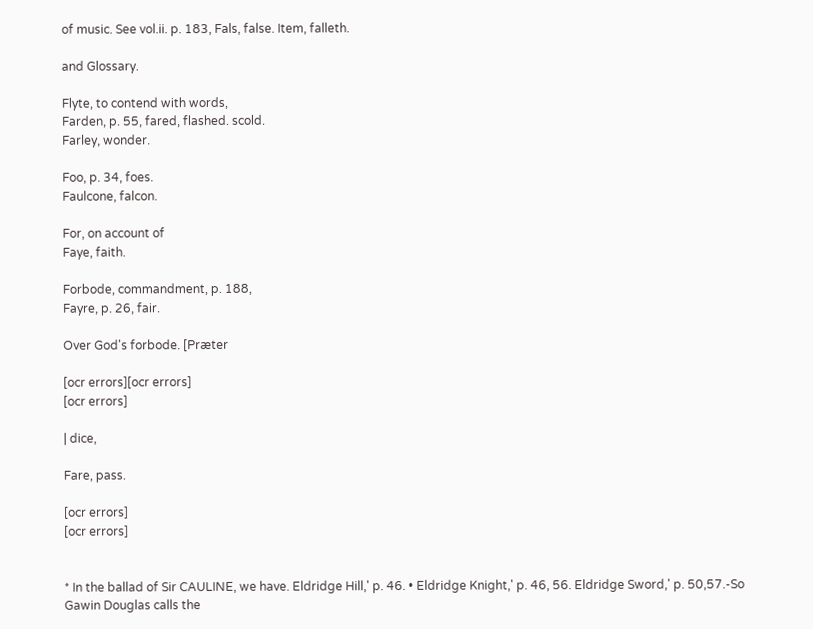of music. See vol.ii. p. 183, Fals, false. Item, falleth.

and Glossary.

Flyte, to contend with words,
Farden, p. 55, fared, flashed. scold.
Farley, wonder.

Foo, p. 34, foes.
Faulcone, falcon.

For, on account of
Faye, faith.

Forbode, commandment, p. 188,
Fayre, p. 26, fair.

Over God's forbode. [Præter

[ocr errors][ocr errors]
[ocr errors]

| dice,

Fare, pass.

[ocr errors]
[ocr errors]


* In the ballad of Sir CAULINE, we have. Eldridge Hill,' p. 46. • Eldridge Knight,' p. 46, 56. Eldridge Sword,' p. 50,57.-So Gawin Douglas calls the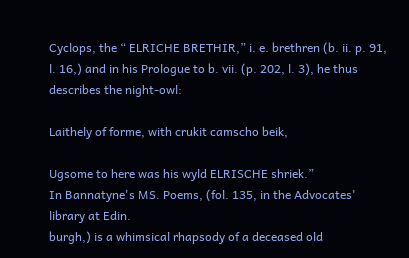Cyclops, the “ ELRICHE BRETHIR,” i. e. brethren (b. ii. p. 91, l. 16,) and in his Prologue to b. vii. (p. 202, l. 3), he thus describes the night-owl:

Laithely of forme, with crukit camscho beik,

Ugsome to here was his wyld ELRISCHE shriek.”
In Bannatyne's MS. Poems, (fol. 135, in the Advocates' library at Edin.
burgh,) is a whimsical rhapsody of a deceased old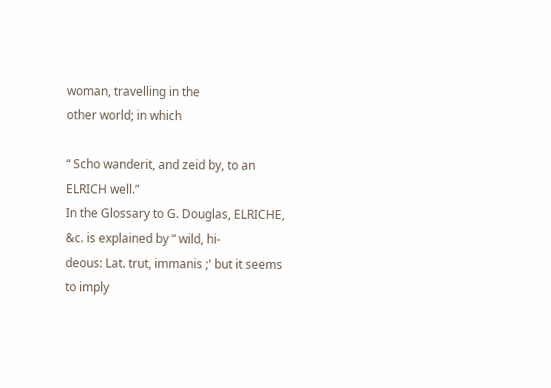woman, travelling in the
other world; in which

“ Scho wanderit, and zeid by, to an ELRICH well.”
In the Glossary to G. Douglas, ELRICHE, &c. is explained by “ wild, hi-
deous: Lat. trut, immanis ;' but it seems to imply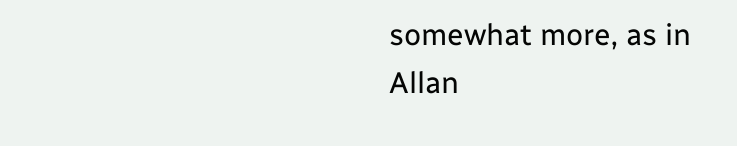somewhat more, as in
Allan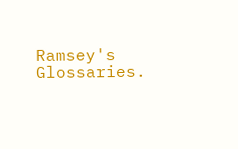Ramsey's Glossaries.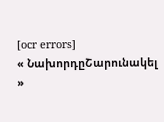[ocr errors]
« ՆախորդըՇարունակել »